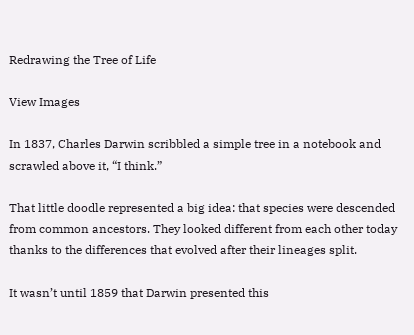Redrawing the Tree of Life

View Images

In 1837, Charles Darwin scribbled a simple tree in a notebook and scrawled above it, “I think.”

That little doodle represented a big idea: that species were descended from common ancestors. They looked different from each other today thanks to the differences that evolved after their lineages split.

It wasn’t until 1859 that Darwin presented this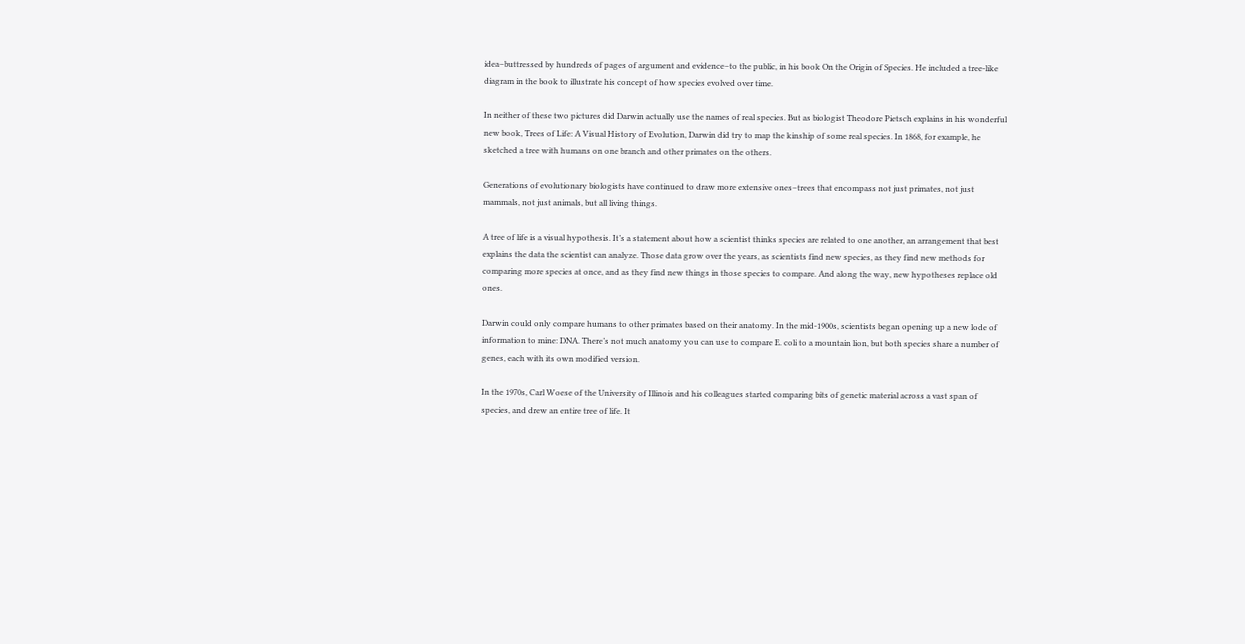idea–buttressed by hundreds of pages of argument and evidence–to the public, in his book On the Origin of Species. He included a tree-like diagram in the book to illustrate his concept of how species evolved over time.

In neither of these two pictures did Darwin actually use the names of real species. But as biologist Theodore Pietsch explains in his wonderful new book, Trees of Life: A Visual History of Evolution, Darwin did try to map the kinship of some real species. In 1868, for example, he sketched a tree with humans on one branch and other primates on the others.

Generations of evolutionary biologists have continued to draw more extensive ones–trees that encompass not just primates, not just mammals, not just animals, but all living things.

A tree of life is a visual hypothesis. It’s a statement about how a scientist thinks species are related to one another, an arrangement that best explains the data the scientist can analyze. Those data grow over the years, as scientists find new species, as they find new methods for comparing more species at once, and as they find new things in those species to compare. And along the way, new hypotheses replace old ones.

Darwin could only compare humans to other primates based on their anatomy. In the mid-1900s, scientists began opening up a new lode of information to mine: DNA. There’s not much anatomy you can use to compare E. coli to a mountain lion, but both species share a number of genes, each with its own modified version.

In the 1970s, Carl Woese of the University of Illinois and his colleagues started comparing bits of genetic material across a vast span of species, and drew an entire tree of life. It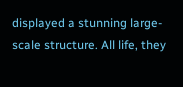displayed a stunning large-scale structure. All life, they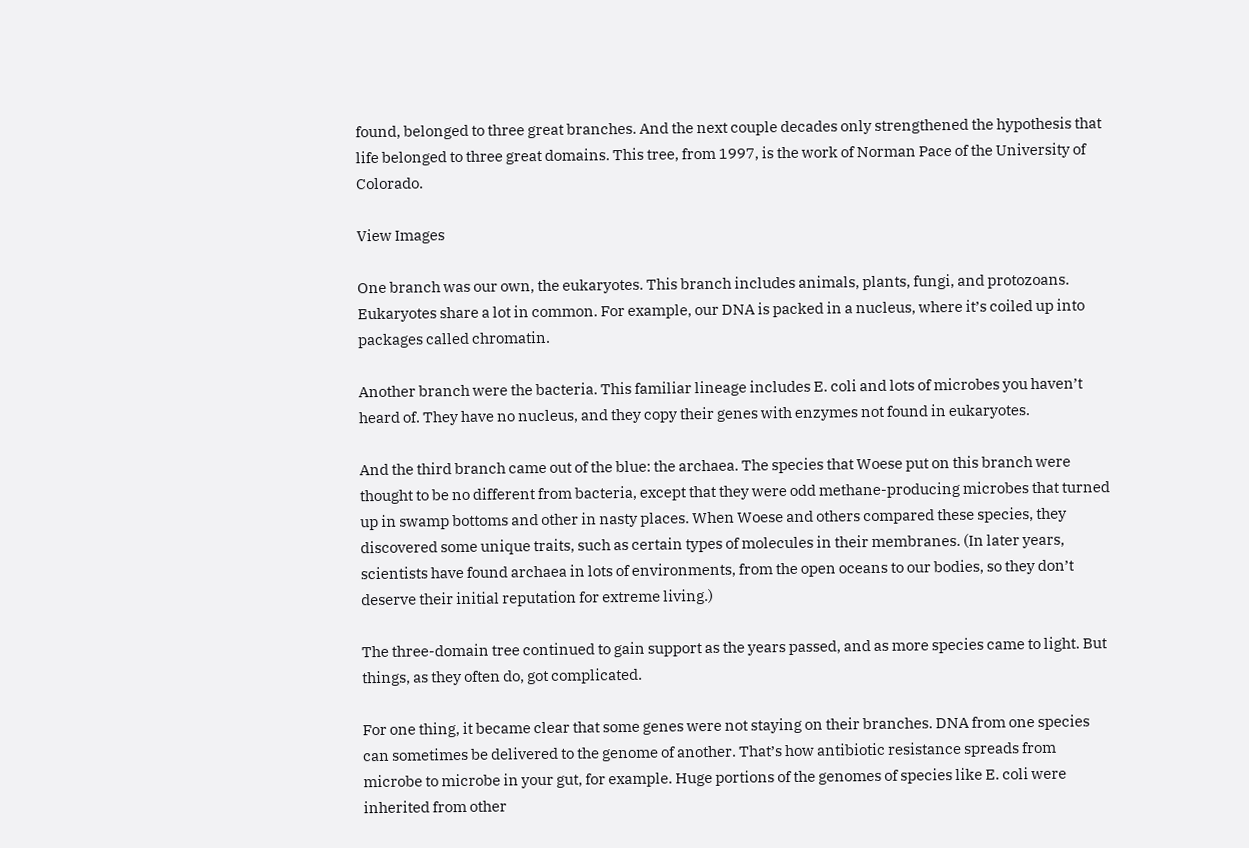found, belonged to three great branches. And the next couple decades only strengthened the hypothesis that life belonged to three great domains. This tree, from 1997, is the work of Norman Pace of the University of Colorado.

View Images

One branch was our own, the eukaryotes. This branch includes animals, plants, fungi, and protozoans. Eukaryotes share a lot in common. For example, our DNA is packed in a nucleus, where it’s coiled up into packages called chromatin.

Another branch were the bacteria. This familiar lineage includes E. coli and lots of microbes you haven’t heard of. They have no nucleus, and they copy their genes with enzymes not found in eukaryotes.

And the third branch came out of the blue: the archaea. The species that Woese put on this branch were thought to be no different from bacteria, except that they were odd methane-producing microbes that turned up in swamp bottoms and other in nasty places. When Woese and others compared these species, they discovered some unique traits, such as certain types of molecules in their membranes. (In later years, scientists have found archaea in lots of environments, from the open oceans to our bodies, so they don’t deserve their initial reputation for extreme living.)

The three-domain tree continued to gain support as the years passed, and as more species came to light. But things, as they often do, got complicated.

For one thing, it became clear that some genes were not staying on their branches. DNA from one species can sometimes be delivered to the genome of another. That’s how antibiotic resistance spreads from microbe to microbe in your gut, for example. Huge portions of the genomes of species like E. coli were inherited from other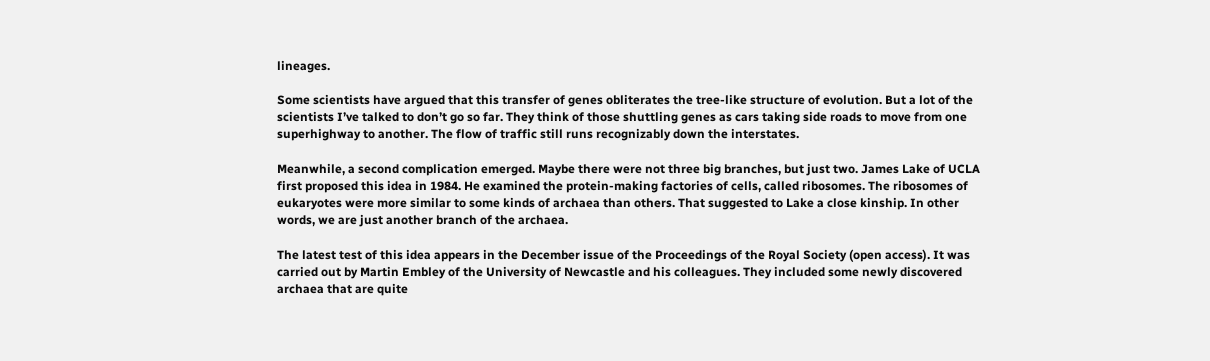lineages.

Some scientists have argued that this transfer of genes obliterates the tree-like structure of evolution. But a lot of the scientists I’ve talked to don’t go so far. They think of those shuttling genes as cars taking side roads to move from one superhighway to another. The flow of traffic still runs recognizably down the interstates.

Meanwhile, a second complication emerged. Maybe there were not three big branches, but just two. James Lake of UCLA first proposed this idea in 1984. He examined the protein-making factories of cells, called ribosomes. The ribosomes of eukaryotes were more similar to some kinds of archaea than others. That suggested to Lake a close kinship. In other words, we are just another branch of the archaea.

The latest test of this idea appears in the December issue of the Proceedings of the Royal Society (open access). It was carried out by Martin Embley of the University of Newcastle and his colleagues. They included some newly discovered archaea that are quite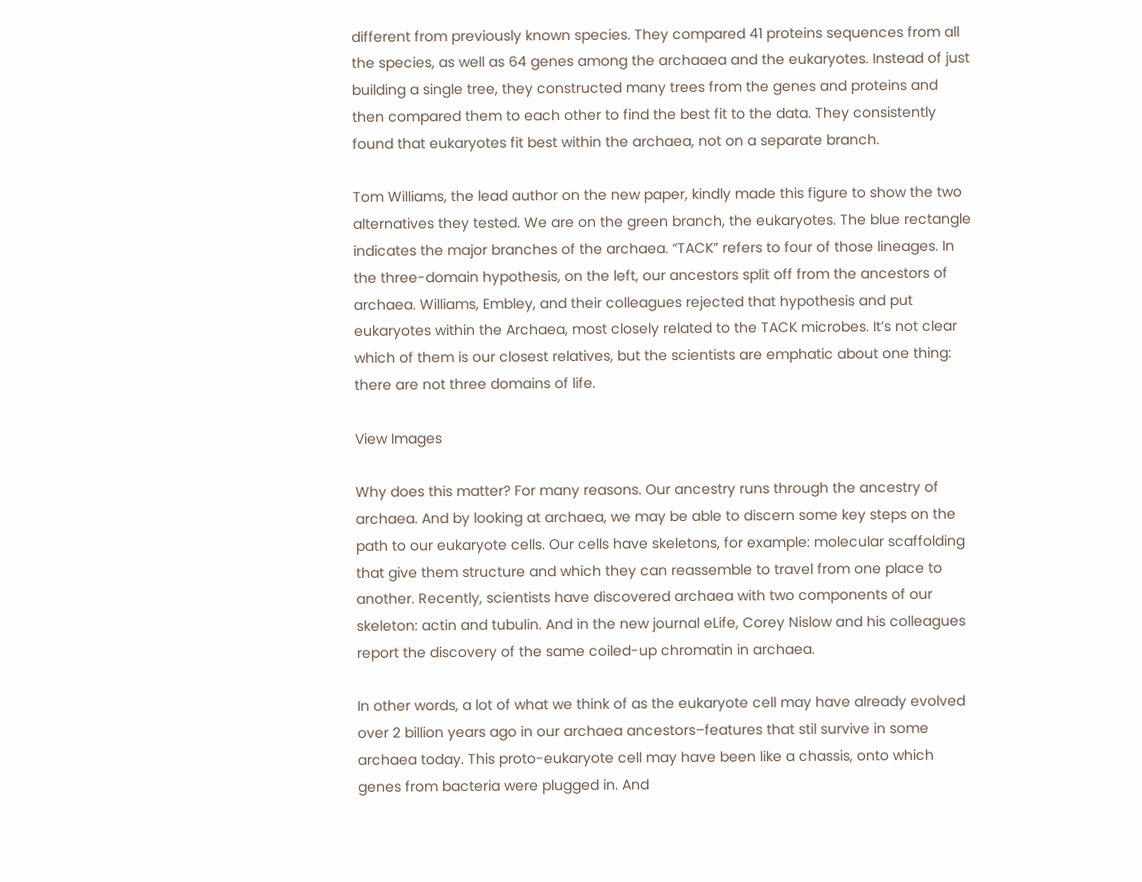different from previously known species. They compared 41 proteins sequences from all the species, as well as 64 genes among the archaaea and the eukaryotes. Instead of just building a single tree, they constructed many trees from the genes and proteins and then compared them to each other to find the best fit to the data. They consistently found that eukaryotes fit best within the archaea, not on a separate branch.

Tom Williams, the lead author on the new paper, kindly made this figure to show the two alternatives they tested. We are on the green branch, the eukaryotes. The blue rectangle indicates the major branches of the archaea. “TACK” refers to four of those lineages. In the three-domain hypothesis, on the left, our ancestors split off from the ancestors of archaea. Williams, Embley, and their colleagues rejected that hypothesis and put eukaryotes within the Archaea, most closely related to the TACK microbes. It’s not clear which of them is our closest relatives, but the scientists are emphatic about one thing: there are not three domains of life.

View Images

Why does this matter? For many reasons. Our ancestry runs through the ancestry of archaea. And by looking at archaea, we may be able to discern some key steps on the path to our eukaryote cells. Our cells have skeletons, for example: molecular scaffolding that give them structure and which they can reassemble to travel from one place to another. Recently, scientists have discovered archaea with two components of our skeleton: actin and tubulin. And in the new journal eLife, Corey Nislow and his colleagues report the discovery of the same coiled-up chromatin in archaea.

In other words, a lot of what we think of as the eukaryote cell may have already evolved over 2 billion years ago in our archaea ancestors–features that stil survive in some archaea today. This proto-eukaryote cell may have been like a chassis, onto which genes from bacteria were plugged in. And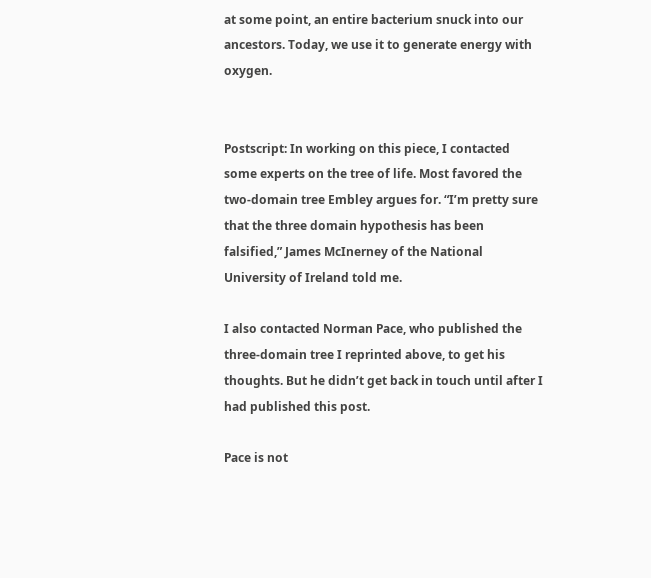at some point, an entire bacterium snuck into our ancestors. Today, we use it to generate energy with oxygen.


Postscript: In working on this piece, I contacted some experts on the tree of life. Most favored the two-domain tree Embley argues for. “I’m pretty sure that the three domain hypothesis has been falsified,” James McInerney of the National University of Ireland told me.

I also contacted Norman Pace, who published the three-domain tree I reprinted above, to get his thoughts. But he didn’t get back in touch until after I had published this post.

Pace is not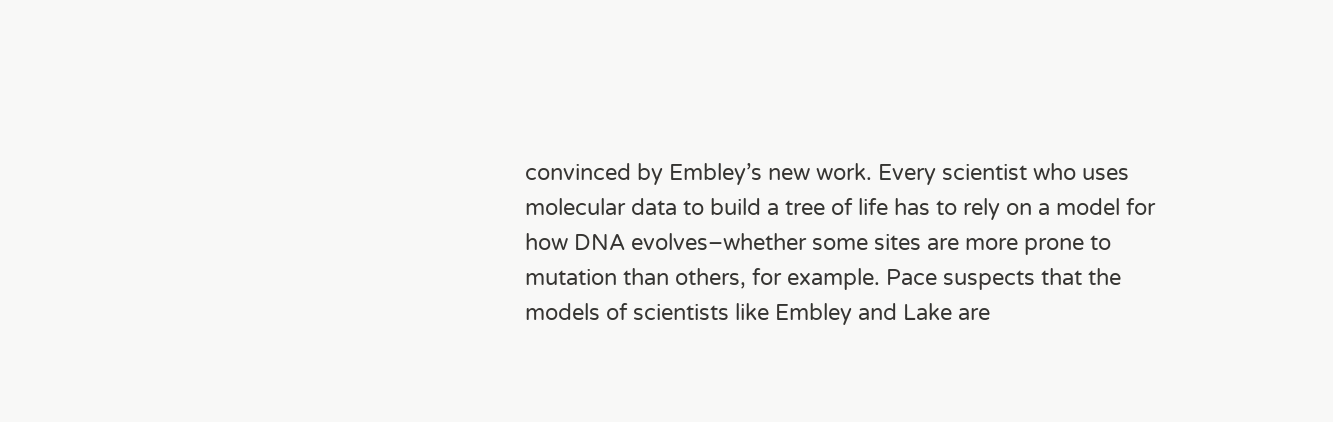convinced by Embley’s new work. Every scientist who uses molecular data to build a tree of life has to rely on a model for how DNA evolves–whether some sites are more prone to mutation than others, for example. Pace suspects that the models of scientists like Embley and Lake are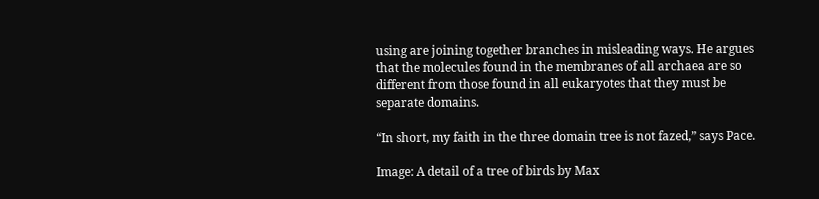using are joining together branches in misleading ways. He argues that the molecules found in the membranes of all archaea are so different from those found in all eukaryotes that they must be separate domains.

“In short, my faith in the three domain tree is not fazed,” says Pace.

Image: A detail of a tree of birds by Max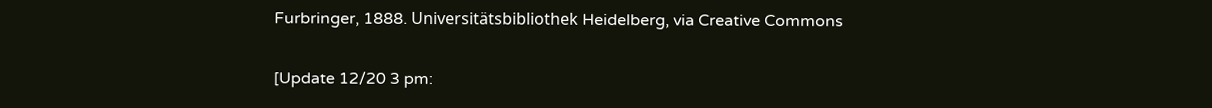Furbringer, 1888. Universitätsbibliothek Heidelberg, via Creative Commons

[Update 12/20 3 pm: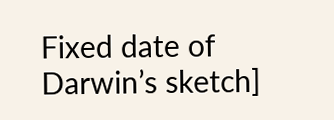Fixed date of Darwin’s sketch]